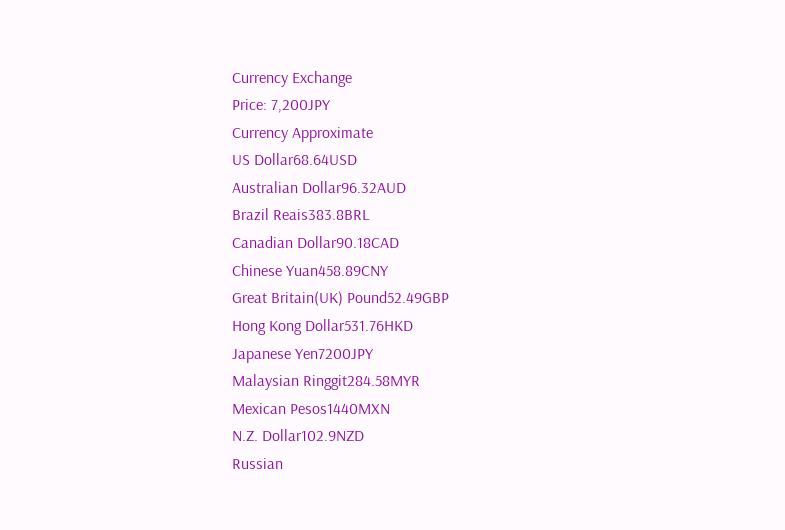Currency Exchange
Price: 7,200JPY
Currency Approximate
US Dollar68.64USD
Australian Dollar96.32AUD
Brazil Reais383.8BRL
Canadian Dollar90.18CAD
Chinese Yuan458.89CNY
Great Britain(UK) Pound52.49GBP
Hong Kong Dollar531.76HKD
Japanese Yen7200JPY
Malaysian Ringgit284.58MYR
Mexican Pesos1440MXN
N.Z. Dollar102.9NZD
Russian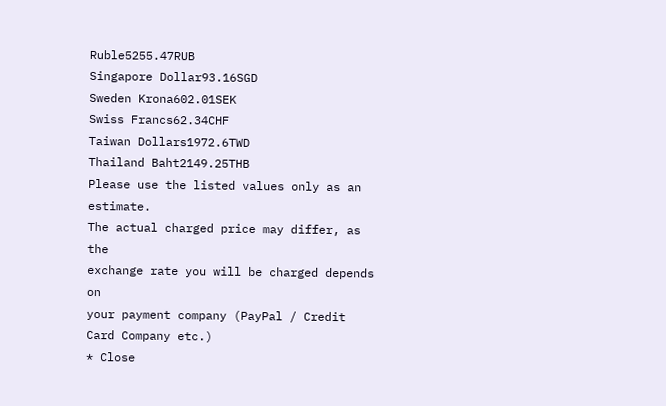Ruble5255.47RUB
Singapore Dollar93.16SGD
Sweden Krona602.01SEK
Swiss Francs62.34CHF
Taiwan Dollars1972.6TWD
Thailand Baht2149.25THB
Please use the listed values only as an estimate.
The actual charged price may differ, as the
exchange rate you will be charged depends on
your payment company (PayPal / Credit Card Company etc.)
* Close